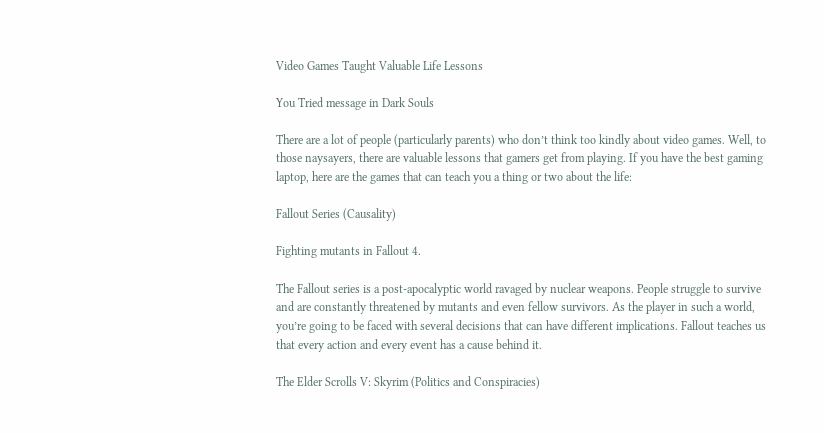Video Games Taught Valuable Life Lessons

You Tried message in Dark Souls

There are a lot of people (particularly parents) who don’t think too kindly about video games. Well, to those naysayers, there are valuable lessons that gamers get from playing. If you have the best gaming laptop, here are the games that can teach you a thing or two about the life:

Fallout Series (Causality)

Fighting mutants in Fallout 4.

The Fallout series is a post-apocalyptic world ravaged by nuclear weapons. People struggle to survive and are constantly threatened by mutants and even fellow survivors. As the player in such a world, you’re going to be faced with several decisions that can have different implications. Fallout teaches us that every action and every event has a cause behind it.

The Elder Scrolls V: Skyrim (Politics and Conspiracies)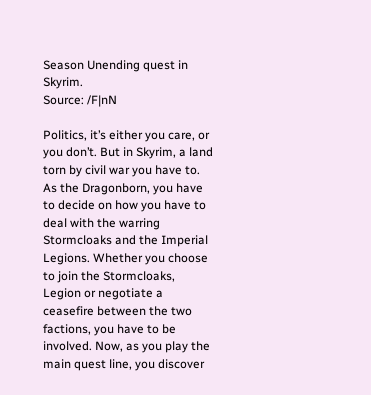Season Unending quest in Skyrim.
Source: /F|nN

Politics, it’s either you care, or you don’t. But in Skyrim, a land torn by civil war you have to. As the Dragonborn, you have to decide on how you have to deal with the warring Stormcloaks and the Imperial Legions. Whether you choose to join the Stormcloaks, Legion or negotiate a ceasefire between the two factions, you have to be involved. Now, as you play the main quest line, you discover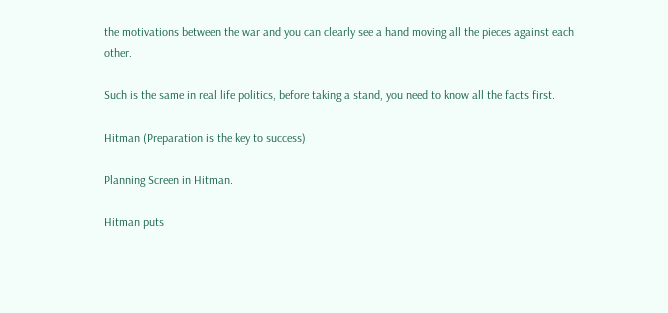the motivations between the war and you can clearly see a hand moving all the pieces against each other.

Such is the same in real life politics, before taking a stand, you need to know all the facts first.

Hitman (Preparation is the key to success)

Planning Screen in Hitman.

Hitman puts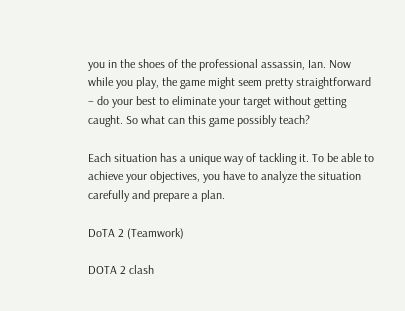you in the shoes of the professional assassin, Ian. Now while you play, the game might seem pretty straightforward – do your best to eliminate your target without getting caught. So what can this game possibly teach?

Each situation has a unique way of tackling it. To be able to achieve your objectives, you have to analyze the situation carefully and prepare a plan.

DoTA 2 (Teamwork)

DOTA 2 clash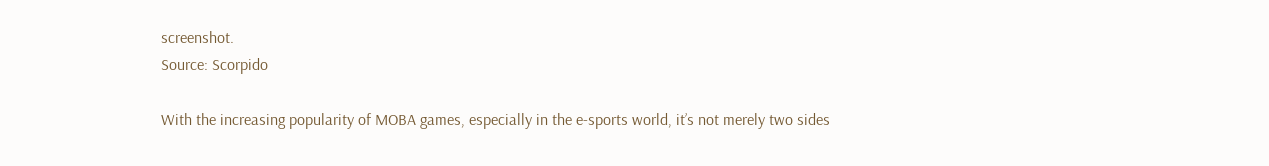screenshot.
Source: Scorpido

With the increasing popularity of MOBA games, especially in the e-sports world, it’s not merely two sides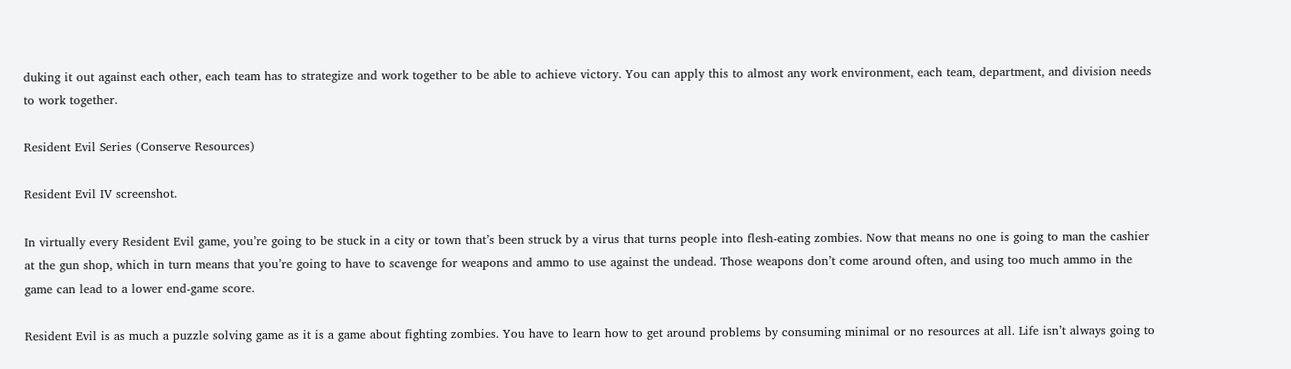duking it out against each other, each team has to strategize and work together to be able to achieve victory. You can apply this to almost any work environment, each team, department, and division needs to work together.

Resident Evil Series (Conserve Resources)

Resident Evil IV screenshot.

In virtually every Resident Evil game, you’re going to be stuck in a city or town that’s been struck by a virus that turns people into flesh-eating zombies. Now that means no one is going to man the cashier at the gun shop, which in turn means that you’re going to have to scavenge for weapons and ammo to use against the undead. Those weapons don’t come around often, and using too much ammo in the game can lead to a lower end-game score.

Resident Evil is as much a puzzle solving game as it is a game about fighting zombies. You have to learn how to get around problems by consuming minimal or no resources at all. Life isn’t always going to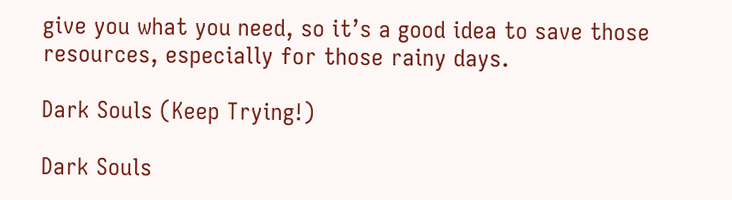give you what you need, so it’s a good idea to save those resources, especially for those rainy days.

Dark Souls (Keep Trying!)

Dark Souls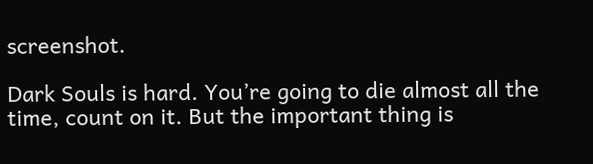screenshot.

Dark Souls is hard. You’re going to die almost all the time, count on it. But the important thing is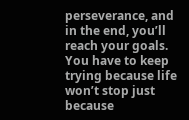perseverance, and in the end, you’ll reach your goals. You have to keep trying because life won’t stop just because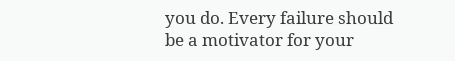you do. Every failure should be a motivator for your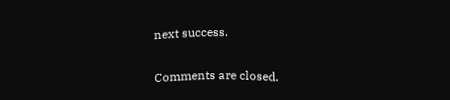next success.


Comments are closed.